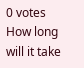0 votes
How long will it take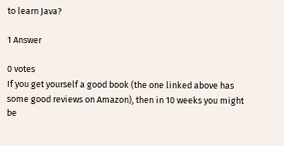to learn Java?

1 Answer

0 votes
If you get yourself a good book (the one linked above has some good reviews on Amazon), then in 10 weeks you might be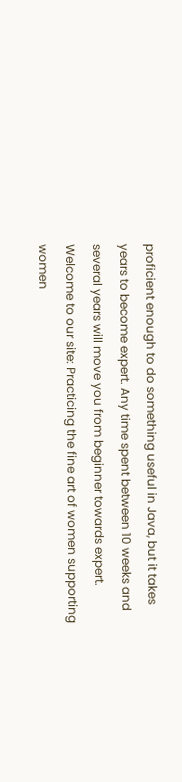proficient enough to do something useful in Java, but it takes years to become expert. Any time spent between 10 weeks and several years will move you from beginner towards expert.
Welcome to our site: Practicing the fine art of women supporting women